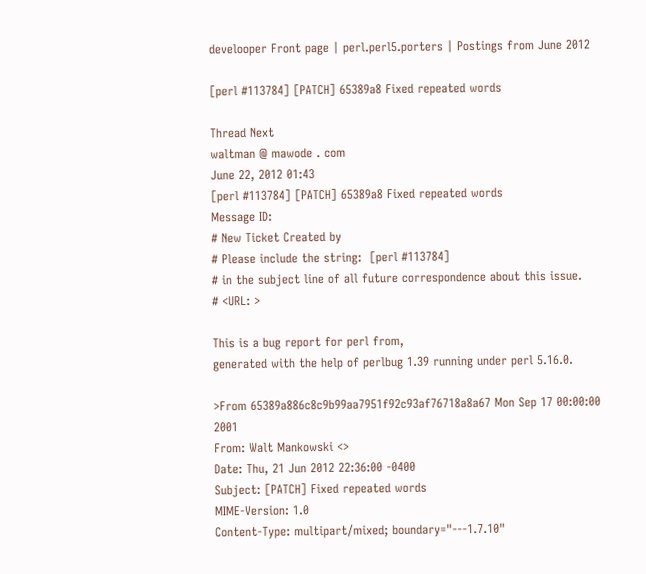develooper Front page | perl.perl5.porters | Postings from June 2012

[perl #113784] [PATCH] 65389a8 Fixed repeated words

Thread Next
waltman @ mawode . com
June 22, 2012 01:43
[perl #113784] [PATCH] 65389a8 Fixed repeated words
Message ID:
# New Ticket Created by
# Please include the string:  [perl #113784]
# in the subject line of all future correspondence about this issue.
# <URL: >

This is a bug report for perl from,
generated with the help of perlbug 1.39 running under perl 5.16.0.

>From 65389a886c8c9b99aa7951f92c93af76718a8a67 Mon Sep 17 00:00:00 2001
From: Walt Mankowski <>
Date: Thu, 21 Jun 2012 22:36:00 -0400
Subject: [PATCH] Fixed repeated words
MIME-Version: 1.0
Content-Type: multipart/mixed; boundary="---1.7.10"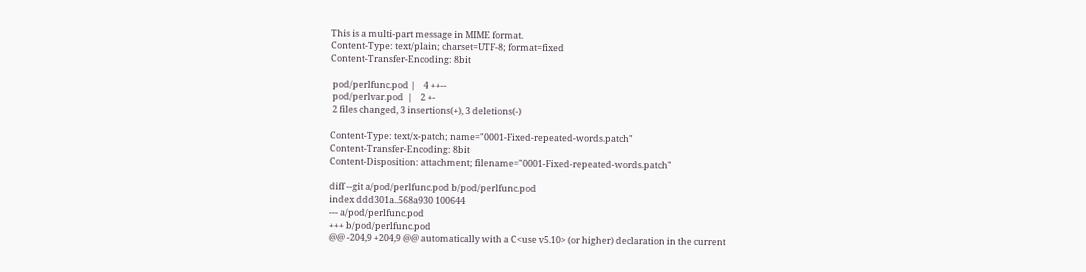This is a multi-part message in MIME format.
Content-Type: text/plain; charset=UTF-8; format=fixed
Content-Transfer-Encoding: 8bit

 pod/perlfunc.pod |    4 ++--
 pod/perlvar.pod  |    2 +-
 2 files changed, 3 insertions(+), 3 deletions(-)

Content-Type: text/x-patch; name="0001-Fixed-repeated-words.patch"
Content-Transfer-Encoding: 8bit
Content-Disposition: attachment; filename="0001-Fixed-repeated-words.patch"

diff --git a/pod/perlfunc.pod b/pod/perlfunc.pod
index ddd301a..568a930 100644
--- a/pod/perlfunc.pod
+++ b/pod/perlfunc.pod
@@ -204,9 +204,9 @@ automatically with a C<use v5.10> (or higher) declaration in the current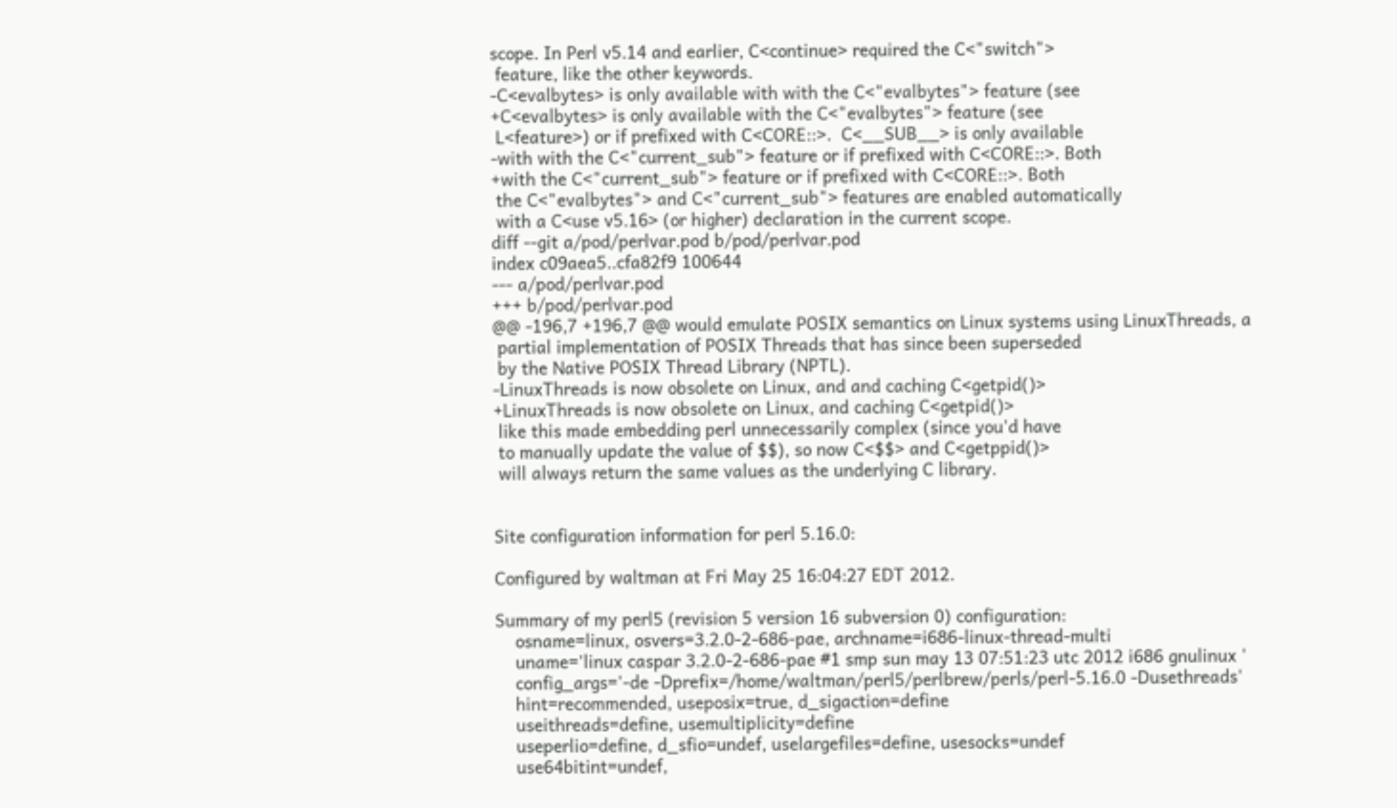scope. In Perl v5.14 and earlier, C<continue> required the C<"switch">
 feature, like the other keywords.
-C<evalbytes> is only available with with the C<"evalbytes"> feature (see
+C<evalbytes> is only available with the C<"evalbytes"> feature (see
 L<feature>) or if prefixed with C<CORE::>.  C<__SUB__> is only available
-with with the C<"current_sub"> feature or if prefixed with C<CORE::>. Both
+with the C<"current_sub"> feature or if prefixed with C<CORE::>. Both
 the C<"evalbytes"> and C<"current_sub"> features are enabled automatically
 with a C<use v5.16> (or higher) declaration in the current scope.
diff --git a/pod/perlvar.pod b/pod/perlvar.pod
index c09aea5..cfa82f9 100644
--- a/pod/perlvar.pod
+++ b/pod/perlvar.pod
@@ -196,7 +196,7 @@ would emulate POSIX semantics on Linux systems using LinuxThreads, a
 partial implementation of POSIX Threads that has since been superseded
 by the Native POSIX Thread Library (NPTL).
-LinuxThreads is now obsolete on Linux, and and caching C<getpid()>
+LinuxThreads is now obsolete on Linux, and caching C<getpid()>
 like this made embedding perl unnecessarily complex (since you'd have
 to manually update the value of $$), so now C<$$> and C<getppid()>
 will always return the same values as the underlying C library.


Site configuration information for perl 5.16.0:

Configured by waltman at Fri May 25 16:04:27 EDT 2012.

Summary of my perl5 (revision 5 version 16 subversion 0) configuration:
    osname=linux, osvers=3.2.0-2-686-pae, archname=i686-linux-thread-multi
    uname='linux caspar 3.2.0-2-686-pae #1 smp sun may 13 07:51:23 utc 2012 i686 gnulinux '
    config_args='-de -Dprefix=/home/waltman/perl5/perlbrew/perls/perl-5.16.0 -Dusethreads'
    hint=recommended, useposix=true, d_sigaction=define
    useithreads=define, usemultiplicity=define
    useperlio=define, d_sfio=undef, uselargefiles=define, usesocks=undef
    use64bitint=undef,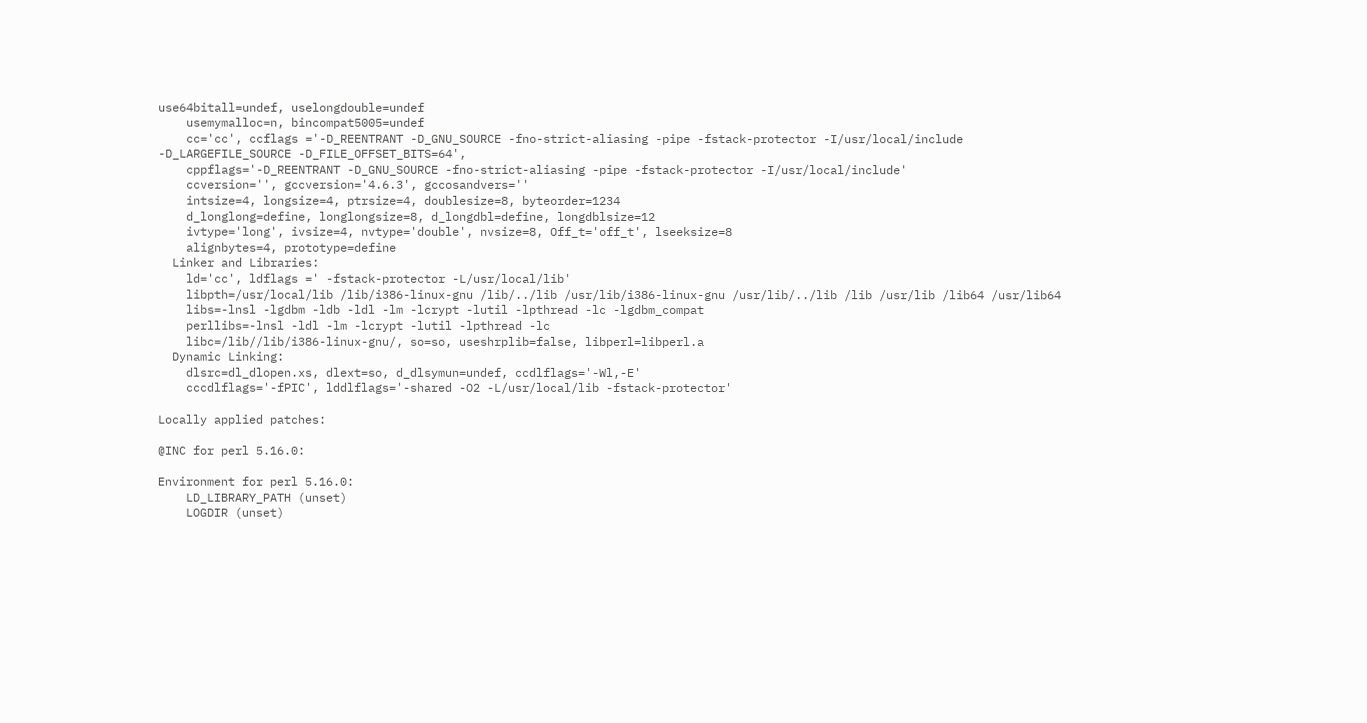use64bitall=undef, uselongdouble=undef
    usemymalloc=n, bincompat5005=undef
    cc='cc', ccflags ='-D_REENTRANT -D_GNU_SOURCE -fno-strict-aliasing -pipe -fstack-protector -I/usr/local/include -D_LARGEFILE_SOURCE -D_FILE_OFFSET_BITS=64',
    cppflags='-D_REENTRANT -D_GNU_SOURCE -fno-strict-aliasing -pipe -fstack-protector -I/usr/local/include'
    ccversion='', gccversion='4.6.3', gccosandvers=''
    intsize=4, longsize=4, ptrsize=4, doublesize=8, byteorder=1234
    d_longlong=define, longlongsize=8, d_longdbl=define, longdblsize=12
    ivtype='long', ivsize=4, nvtype='double', nvsize=8, Off_t='off_t', lseeksize=8
    alignbytes=4, prototype=define
  Linker and Libraries:
    ld='cc', ldflags =' -fstack-protector -L/usr/local/lib'
    libpth=/usr/local/lib /lib/i386-linux-gnu /lib/../lib /usr/lib/i386-linux-gnu /usr/lib/../lib /lib /usr/lib /lib64 /usr/lib64
    libs=-lnsl -lgdbm -ldb -ldl -lm -lcrypt -lutil -lpthread -lc -lgdbm_compat
    perllibs=-lnsl -ldl -lm -lcrypt -lutil -lpthread -lc
    libc=/lib//lib/i386-linux-gnu/, so=so, useshrplib=false, libperl=libperl.a
  Dynamic Linking:
    dlsrc=dl_dlopen.xs, dlext=so, d_dlsymun=undef, ccdlflags='-Wl,-E'
    cccdlflags='-fPIC', lddlflags='-shared -O2 -L/usr/local/lib -fstack-protector'

Locally applied patches:

@INC for perl 5.16.0:

Environment for perl 5.16.0:
    LD_LIBRARY_PATH (unset)
    LOGDIR (unset)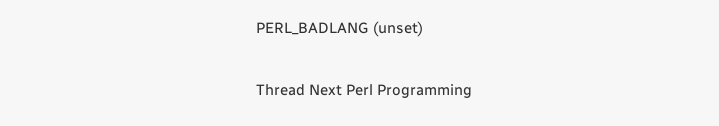PERL_BADLANG (unset)

Thread Next Perl Programming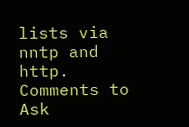lists via nntp and http.
Comments to Ask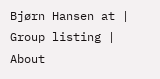Bjørn Hansen at | Group listing | About